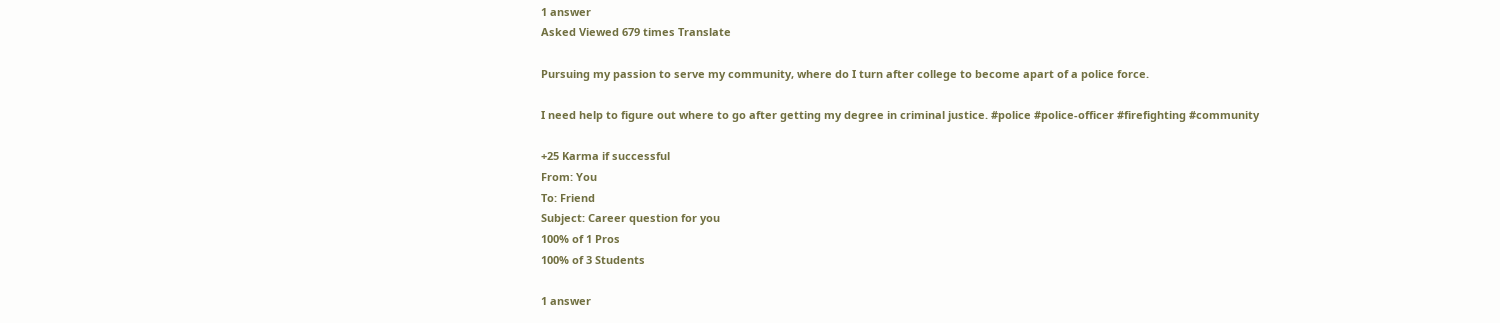1 answer
Asked Viewed 679 times Translate

Pursuing my passion to serve my community, where do I turn after college to become apart of a police force.

I need help to figure out where to go after getting my degree in criminal justice. #police #police-officer #firefighting #community

+25 Karma if successful
From: You
To: Friend
Subject: Career question for you
100% of 1 Pros
100% of 3 Students

1 answer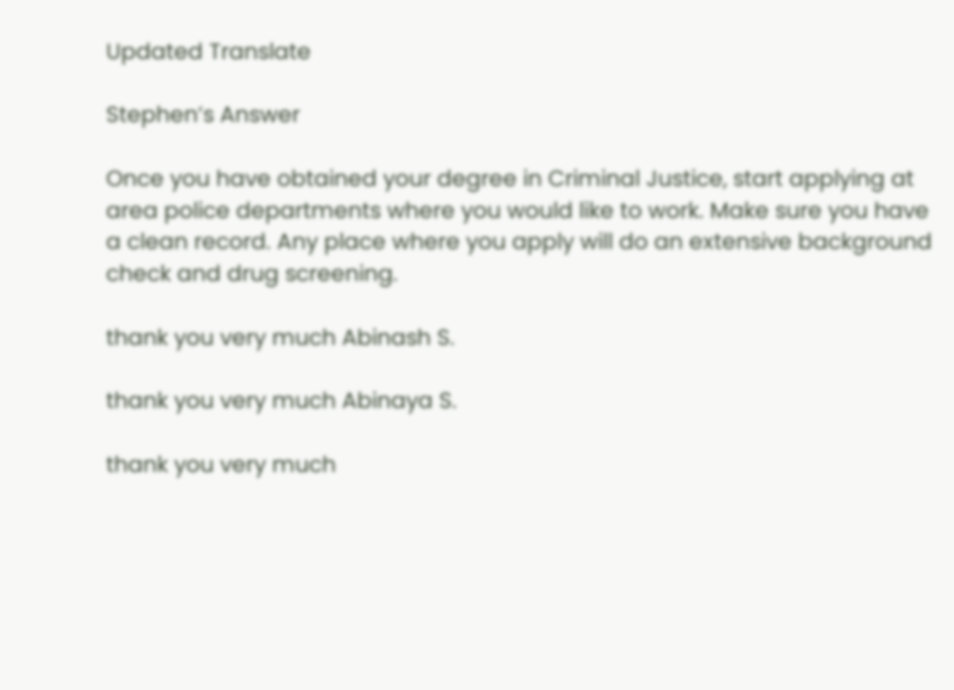Updated Translate

Stephen’s Answer

Once you have obtained your degree in Criminal Justice, start applying at area police departments where you would like to work. Make sure you have a clean record. Any place where you apply will do an extensive background check and drug screening.

thank you very much Abinash S.

thank you very much Abinaya S.

thank you very much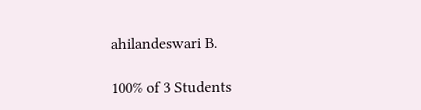ahilandeswari B.

100% of 3 Students